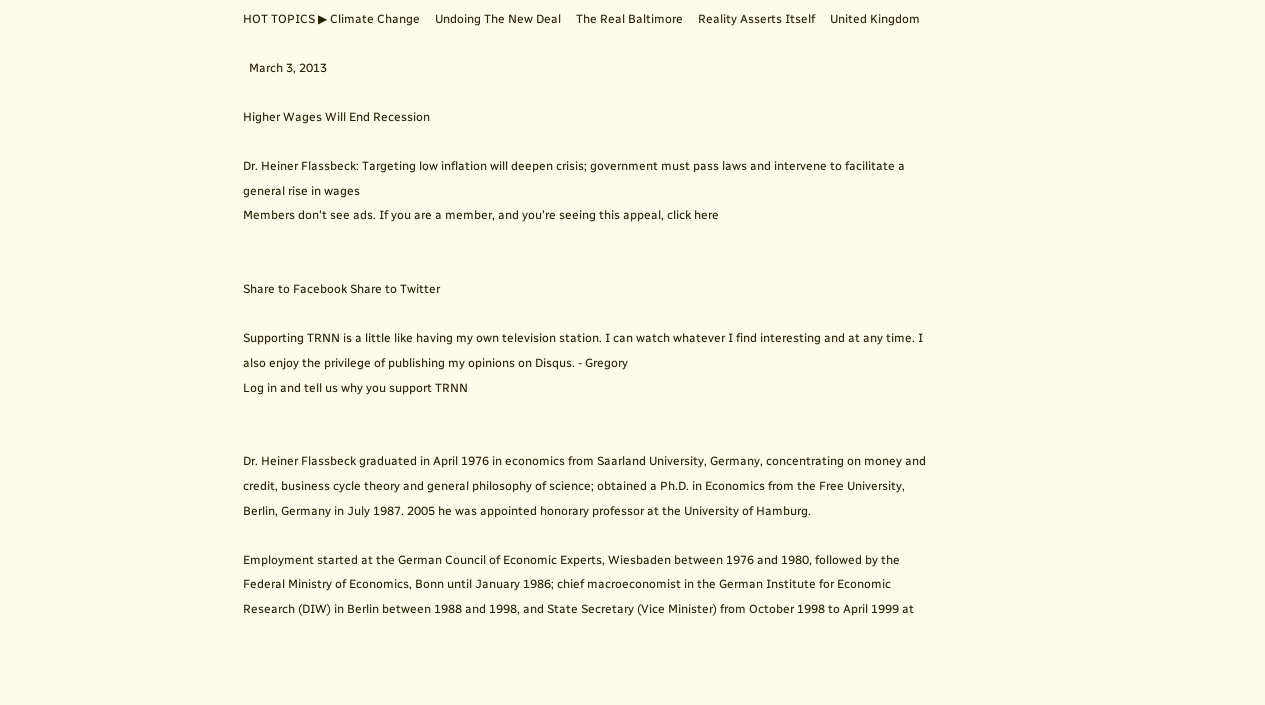HOT TOPICS ▶ Climate Change     Undoing The New Deal     The Real Baltimore     Reality Asserts Itself     United Kingdom

  March 3, 2013

Higher Wages Will End Recession

Dr. Heiner Flassbeck: Targeting low inflation will deepen crisis; government must pass laws and intervene to facilitate a general rise in wages
Members don't see ads. If you are a member, and you're seeing this appeal, click here


Share to Facebook Share to Twitter

Supporting TRNN is a little like having my own television station. I can watch whatever I find interesting and at any time. I also enjoy the privilege of publishing my opinions on Disqus. - Gregory
Log in and tell us why you support TRNN


Dr. Heiner Flassbeck graduated in April 1976 in economics from Saarland University, Germany, concentrating on money and credit, business cycle theory and general philosophy of science; obtained a Ph.D. in Economics from the Free University, Berlin, Germany in July 1987. 2005 he was appointed honorary professor at the University of Hamburg.

Employment started at the German Council of Economic Experts, Wiesbaden between 1976 and 1980, followed by the Federal Ministry of Economics, Bonn until January 1986; chief macroeconomist in the German Institute for Economic Research (DIW) in Berlin between 1988 and 1998, and State Secretary (Vice Minister) from October 1998 to April 1999 at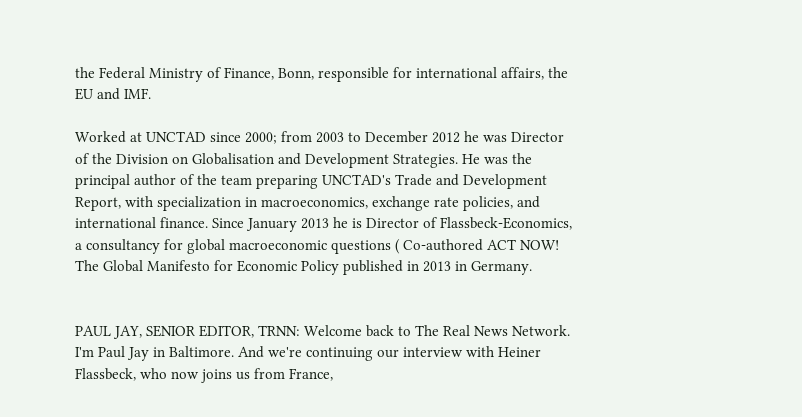the Federal Ministry of Finance, Bonn, responsible for international affairs, the EU and IMF.

Worked at UNCTAD since 2000; from 2003 to December 2012 he was Director of the Division on Globalisation and Development Strategies. He was the principal author of the team preparing UNCTAD's Trade and Development Report, with specialization in macroeconomics, exchange rate policies, and international finance. Since January 2013 he is Director of Flassbeck-Economics, a consultancy for global macroeconomic questions ( Co-authored ACT NOW! The Global Manifesto for Economic Policy published in 2013 in Germany.


PAUL JAY, SENIOR EDITOR, TRNN: Welcome back to The Real News Network. I'm Paul Jay in Baltimore. And we're continuing our interview with Heiner Flassbeck, who now joins us from France,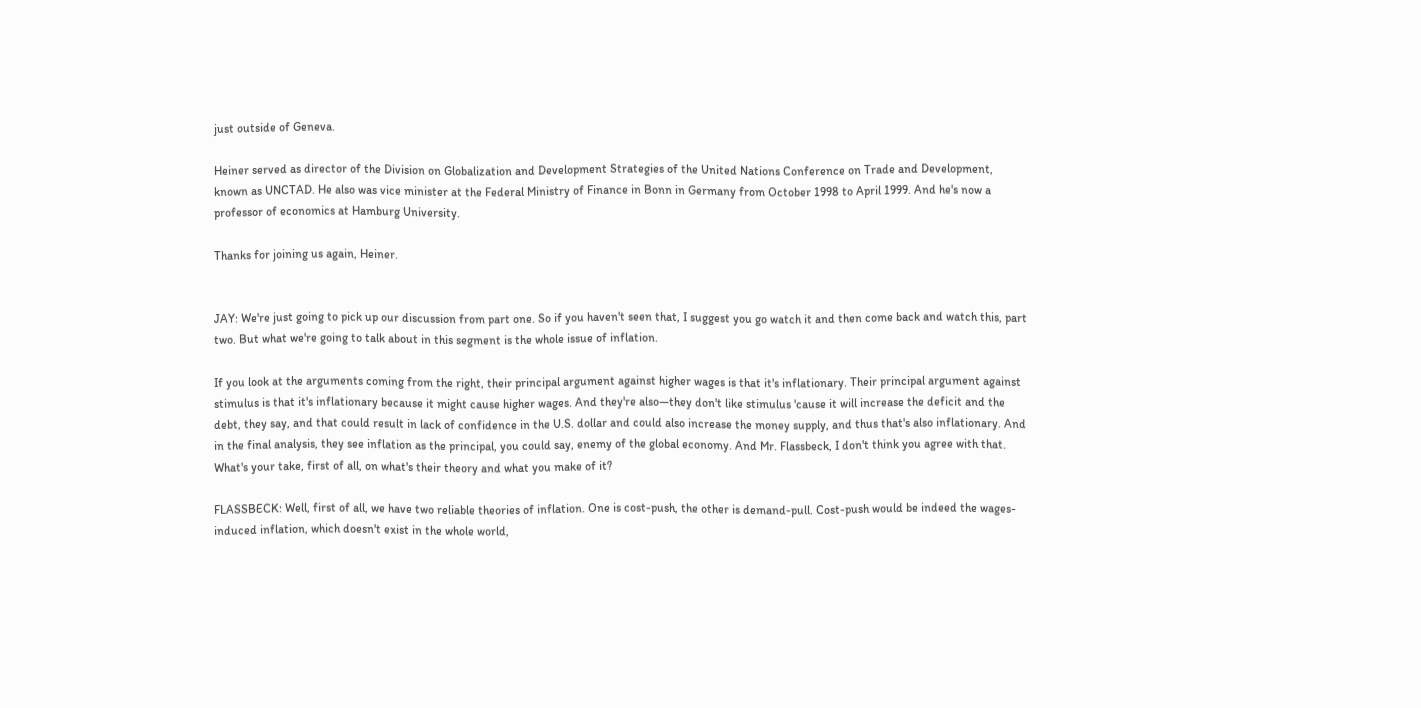just outside of Geneva.

Heiner served as director of the Division on Globalization and Development Strategies of the United Nations Conference on Trade and Development, known as UNCTAD. He also was vice minister at the Federal Ministry of Finance in Bonn in Germany from October 1998 to April 1999. And he's now a professor of economics at Hamburg University.

Thanks for joining us again, Heiner.


JAY: We're just going to pick up our discussion from part one. So if you haven't seen that, I suggest you go watch it and then come back and watch this, part two. But what we're going to talk about in this segment is the whole issue of inflation.

If you look at the arguments coming from the right, their principal argument against higher wages is that it's inflationary. Their principal argument against stimulus is that it's inflationary because it might cause higher wages. And they're also—they don't like stimulus 'cause it will increase the deficit and the debt, they say, and that could result in lack of confidence in the U.S. dollar and could also increase the money supply, and thus that's also inflationary. And in the final analysis, they see inflation as the principal, you could say, enemy of the global economy. And Mr. Flassbeck, I don't think you agree with that. What's your take, first of all, on what's their theory and what you make of it?

FLASSBECK: Well, first of all, we have two reliable theories of inflation. One is cost-push, the other is demand-pull. Cost-push would be indeed the wages-induced inflation, which doesn't exist in the whole world,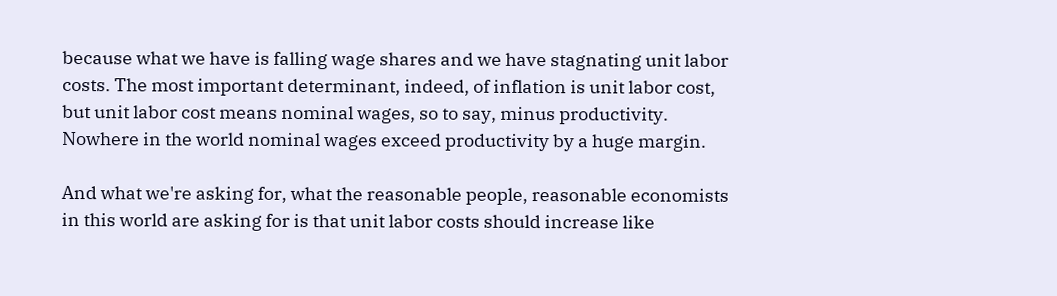because what we have is falling wage shares and we have stagnating unit labor costs. The most important determinant, indeed, of inflation is unit labor cost, but unit labor cost means nominal wages, so to say, minus productivity. Nowhere in the world nominal wages exceed productivity by a huge margin.

And what we're asking for, what the reasonable people, reasonable economists in this world are asking for is that unit labor costs should increase like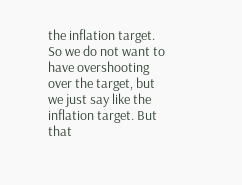the inflation target. So we do not want to have overshooting over the target, but we just say like the inflation target. But that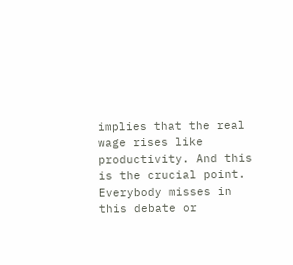implies that the real wage rises like productivity. And this is the crucial point. Everybody misses in this debate or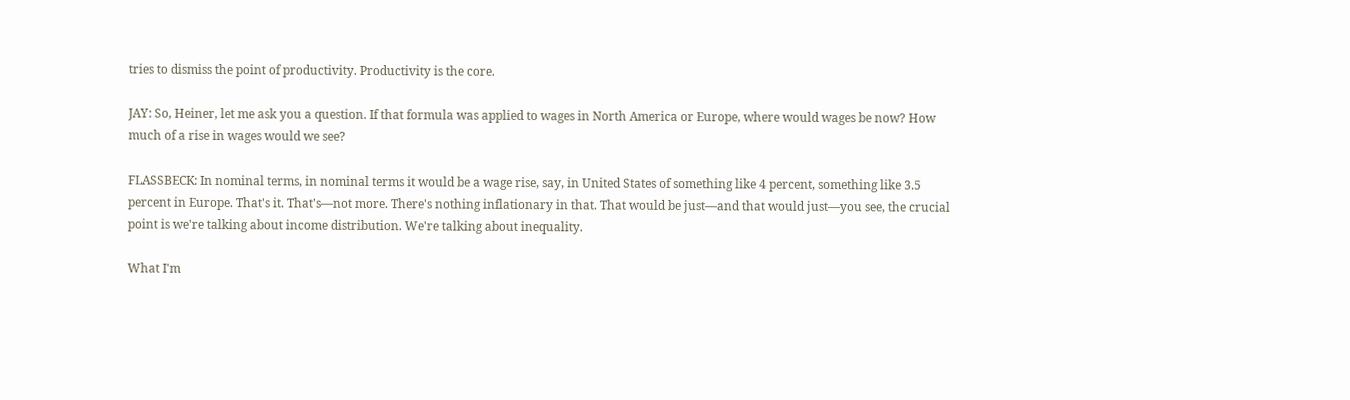tries to dismiss the point of productivity. Productivity is the core.

JAY: So, Heiner, let me ask you a question. If that formula was applied to wages in North America or Europe, where would wages be now? How much of a rise in wages would we see?

FLASSBECK: In nominal terms, in nominal terms it would be a wage rise, say, in United States of something like 4 percent, something like 3.5 percent in Europe. That's it. That's—not more. There's nothing inflationary in that. That would be just—and that would just—you see, the crucial point is we're talking about income distribution. We're talking about inequality.

What I'm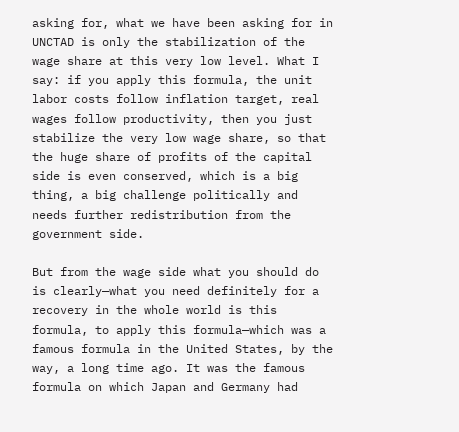asking for, what we have been asking for in UNCTAD is only the stabilization of the wage share at this very low level. What I say: if you apply this formula, the unit labor costs follow inflation target, real wages follow productivity, then you just stabilize the very low wage share, so that the huge share of profits of the capital side is even conserved, which is a big thing, a big challenge politically and needs further redistribution from the government side.

But from the wage side what you should do is clearly—what you need definitely for a recovery in the whole world is this formula, to apply this formula—which was a famous formula in the United States, by the way, a long time ago. It was the famous formula on which Japan and Germany had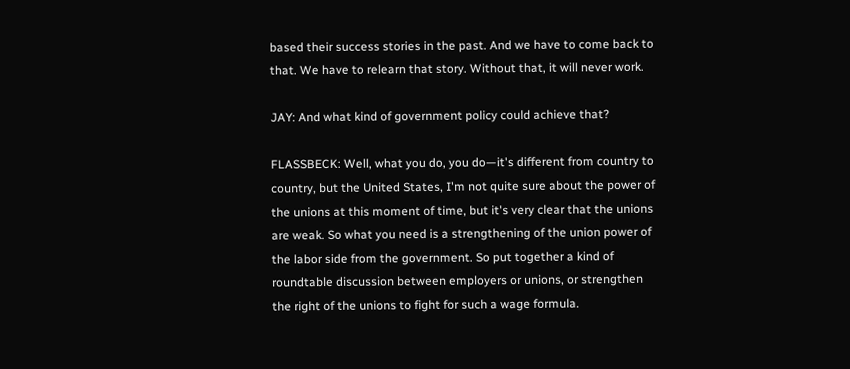based their success stories in the past. And we have to come back to that. We have to relearn that story. Without that, it will never work.

JAY: And what kind of government policy could achieve that?

FLASSBECK: Well, what you do, you do—it's different from country to country, but the United States, I'm not quite sure about the power of the unions at this moment of time, but it's very clear that the unions are weak. So what you need is a strengthening of the union power of the labor side from the government. So put together a kind of roundtable discussion between employers or unions, or strengthen the right of the unions to fight for such a wage formula.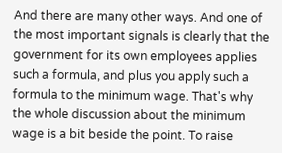And there are many other ways. And one of the most important signals is clearly that the government for its own employees applies such a formula, and plus you apply such a formula to the minimum wage. That's why the whole discussion about the minimum wage is a bit beside the point. To raise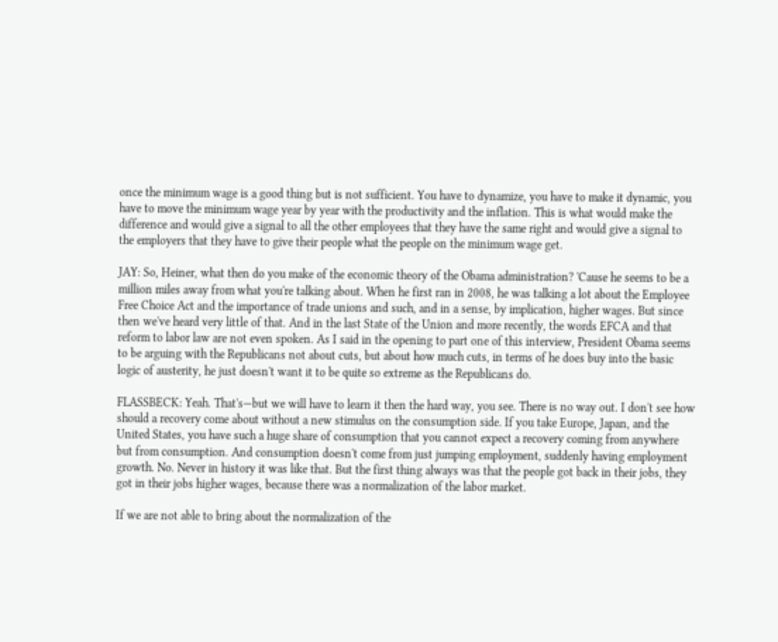once the minimum wage is a good thing but is not sufficient. You have to dynamize, you have to make it dynamic, you have to move the minimum wage year by year with the productivity and the inflation. This is what would make the difference and would give a signal to all the other employees that they have the same right and would give a signal to the employers that they have to give their people what the people on the minimum wage get.

JAY: So, Heiner, what then do you make of the economic theory of the Obama administration? 'Cause he seems to be a million miles away from what you're talking about. When he first ran in 2008, he was talking a lot about the Employee Free Choice Act and the importance of trade unions and such, and in a sense, by implication, higher wages. But since then we've heard very little of that. And in the last State of the Union and more recently, the words EFCA and that reform to labor law are not even spoken. As I said in the opening to part one of this interview, President Obama seems to be arguing with the Republicans not about cuts, but about how much cuts, in terms of he does buy into the basic logic of austerity, he just doesn't want it to be quite so extreme as the Republicans do.

FLASSBECK: Yeah. That's—but we will have to learn it then the hard way, you see. There is no way out. I don't see how should a recovery come about without a new stimulus on the consumption side. If you take Europe, Japan, and the United States, you have such a huge share of consumption that you cannot expect a recovery coming from anywhere but from consumption. And consumption doesn't come from just jumping employment, suddenly having employment growth. No. Never in history it was like that. But the first thing always was that the people got back in their jobs, they got in their jobs higher wages, because there was a normalization of the labor market.

If we are not able to bring about the normalization of the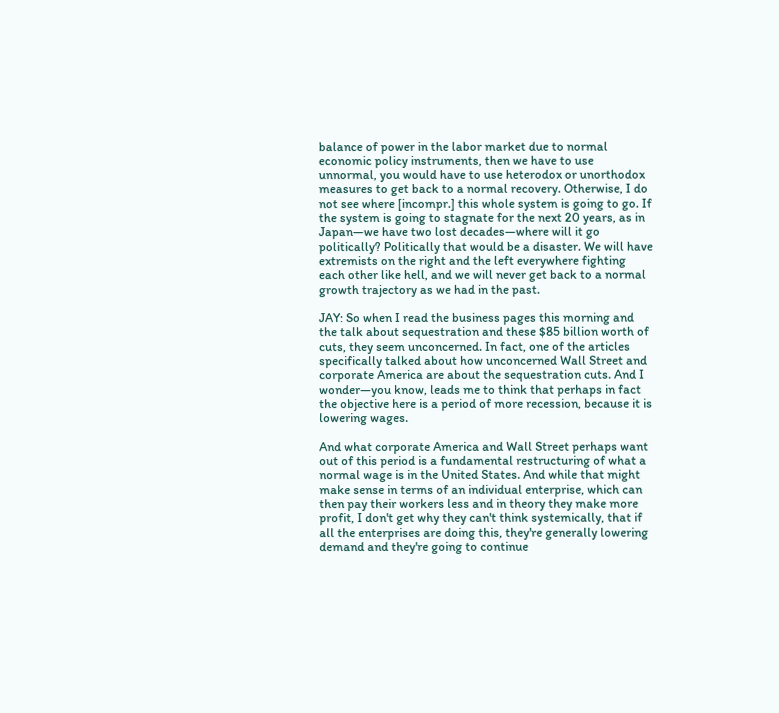balance of power in the labor market due to normal economic policy instruments, then we have to use unnormal, you would have to use heterodox or unorthodox measures to get back to a normal recovery. Otherwise, I do not see where [incompr.] this whole system is going to go. If the system is going to stagnate for the next 20 years, as in Japan—we have two lost decades—where will it go politically? Politically that would be a disaster. We will have extremists on the right and the left everywhere fighting each other like hell, and we will never get back to a normal growth trajectory as we had in the past.

JAY: So when I read the business pages this morning and the talk about sequestration and these $85 billion worth of cuts, they seem unconcerned. In fact, one of the articles specifically talked about how unconcerned Wall Street and corporate America are about the sequestration cuts. And I wonder—you know, leads me to think that perhaps in fact the objective here is a period of more recession, because it is lowering wages.

And what corporate America and Wall Street perhaps want out of this period is a fundamental restructuring of what a normal wage is in the United States. And while that might make sense in terms of an individual enterprise, which can then pay their workers less and in theory they make more profit, I don't get why they can't think systemically, that if all the enterprises are doing this, they're generally lowering demand and they're going to continue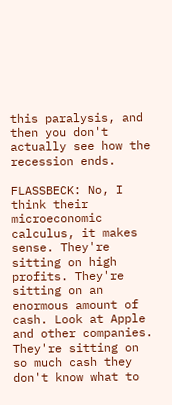this paralysis, and then you don't actually see how the recession ends.

FLASSBECK: No, I think their microeconomic calculus, it makes sense. They're sitting on high profits. They're sitting on an enormous amount of cash. Look at Apple and other companies. They're sitting on so much cash they don't know what to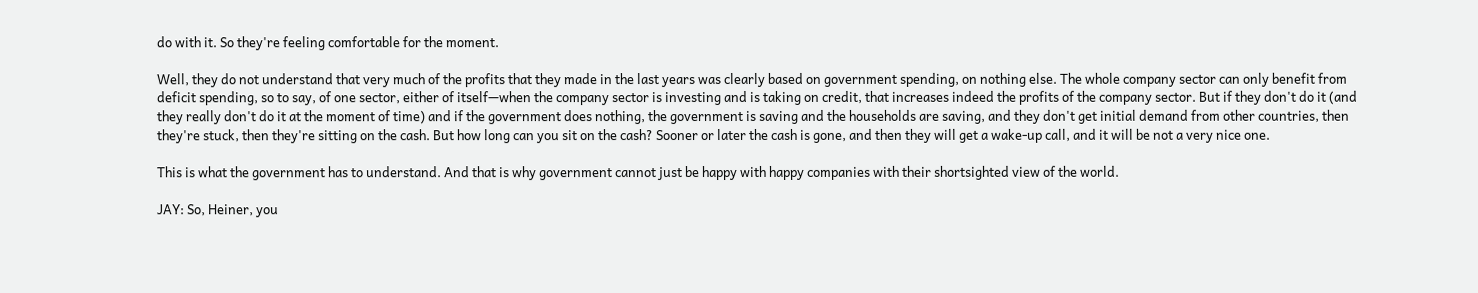do with it. So they're feeling comfortable for the moment.

Well, they do not understand that very much of the profits that they made in the last years was clearly based on government spending, on nothing else. The whole company sector can only benefit from deficit spending, so to say, of one sector, either of itself—when the company sector is investing and is taking on credit, that increases indeed the profits of the company sector. But if they don't do it (and they really don't do it at the moment of time) and if the government does nothing, the government is saving and the households are saving, and they don't get initial demand from other countries, then they're stuck, then they're sitting on the cash. But how long can you sit on the cash? Sooner or later the cash is gone, and then they will get a wake-up call, and it will be not a very nice one.

This is what the government has to understand. And that is why government cannot just be happy with happy companies with their shortsighted view of the world.

JAY: So, Heiner, you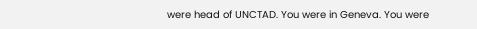were head of UNCTAD. You were in Geneva. You were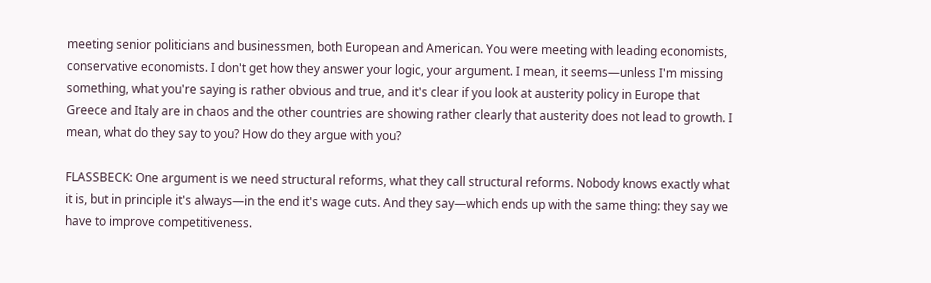meeting senior politicians and businessmen, both European and American. You were meeting with leading economists, conservative economists. I don't get how they answer your logic, your argument. I mean, it seems—unless I'm missing something, what you're saying is rather obvious and true, and it's clear if you look at austerity policy in Europe that Greece and Italy are in chaos and the other countries are showing rather clearly that austerity does not lead to growth. I mean, what do they say to you? How do they argue with you?

FLASSBECK: One argument is we need structural reforms, what they call structural reforms. Nobody knows exactly what it is, but in principle it's always—in the end it's wage cuts. And they say—which ends up with the same thing: they say we have to improve competitiveness.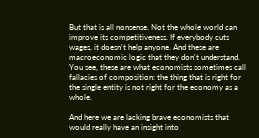But that is all nonsense. Not the whole world can improve its competitiveness. If everybody cuts wages, it doesn't help anyone. And these are macroeconomic logic that they don't understand. You see, these are what economists sometimes call fallacies of composition: the thing that is right for the single entity is not right for the economy as a whole.

And here we are lacking brave economists that would really have an insight into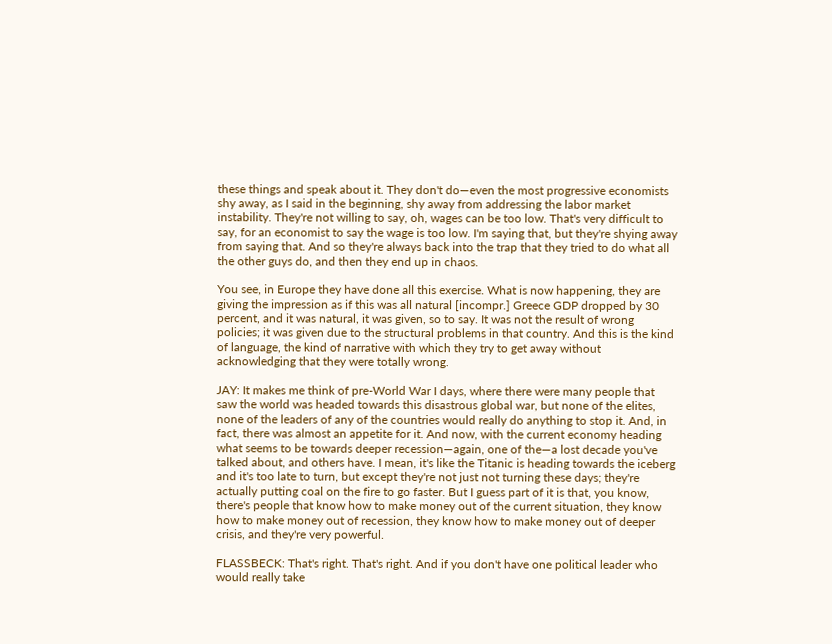these things and speak about it. They don't do—even the most progressive economists shy away, as I said in the beginning, shy away from addressing the labor market instability. They're not willing to say, oh, wages can be too low. That's very difficult to say, for an economist to say the wage is too low. I'm saying that, but they're shying away from saying that. And so they're always back into the trap that they tried to do what all the other guys do, and then they end up in chaos.

You see, in Europe they have done all this exercise. What is now happening, they are giving the impression as if this was all natural [incompr.] Greece GDP dropped by 30 percent, and it was natural, it was given, so to say. It was not the result of wrong policies; it was given due to the structural problems in that country. And this is the kind of language, the kind of narrative with which they try to get away without acknowledging that they were totally wrong.

JAY: It makes me think of pre-World War I days, where there were many people that saw the world was headed towards this disastrous global war, but none of the elites, none of the leaders of any of the countries would really do anything to stop it. And, in fact, there was almost an appetite for it. And now, with the current economy heading what seems to be towards deeper recession—again, one of the—a lost decade you've talked about, and others have. I mean, it's like the Titanic is heading towards the iceberg and it's too late to turn, but except they're not just not turning these days; they're actually putting coal on the fire to go faster. But I guess part of it is that, you know, there's people that know how to make money out of the current situation, they know how to make money out of recession, they know how to make money out of deeper crisis, and they're very powerful.

FLASSBECK: That's right. That's right. And if you don't have one political leader who would really take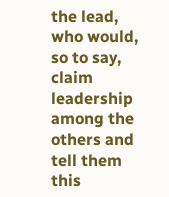the lead, who would, so to say, claim leadership among the others and tell them this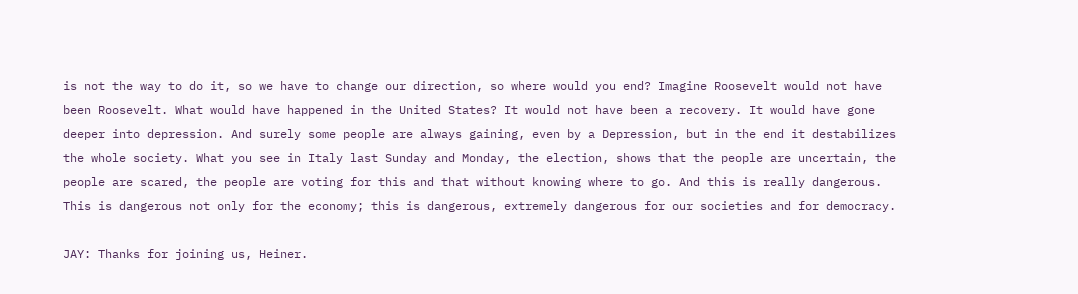is not the way to do it, so we have to change our direction, so where would you end? Imagine Roosevelt would not have been Roosevelt. What would have happened in the United States? It would not have been a recovery. It would have gone deeper into depression. And surely some people are always gaining, even by a Depression, but in the end it destabilizes the whole society. What you see in Italy last Sunday and Monday, the election, shows that the people are uncertain, the people are scared, the people are voting for this and that without knowing where to go. And this is really dangerous. This is dangerous not only for the economy; this is dangerous, extremely dangerous for our societies and for democracy.

JAY: Thanks for joining us, Heiner.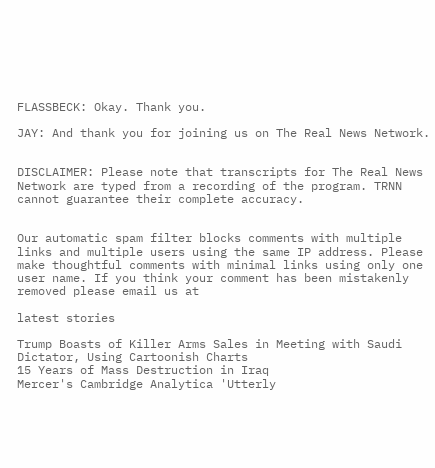FLASSBECK: Okay. Thank you.

JAY: And thank you for joining us on The Real News Network.


DISCLAIMER: Please note that transcripts for The Real News Network are typed from a recording of the program. TRNN cannot guarantee their complete accuracy.


Our automatic spam filter blocks comments with multiple links and multiple users using the same IP address. Please make thoughtful comments with minimal links using only one user name. If you think your comment has been mistakenly removed please email us at

latest stories

Trump Boasts of Killer Arms Sales in Meeting with Saudi Dictator, Using Cartoonish Charts
15 Years of Mass Destruction in Iraq
Mercer's Cambridge Analytica 'Utterly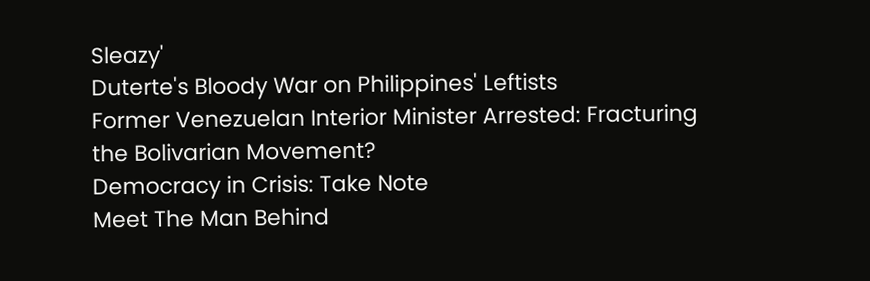Sleazy'
Duterte's Bloody War on Philippines' Leftists
Former Venezuelan Interior Minister Arrested: Fracturing the Bolivarian Movement?
Democracy in Crisis: Take Note
Meet The Man Behind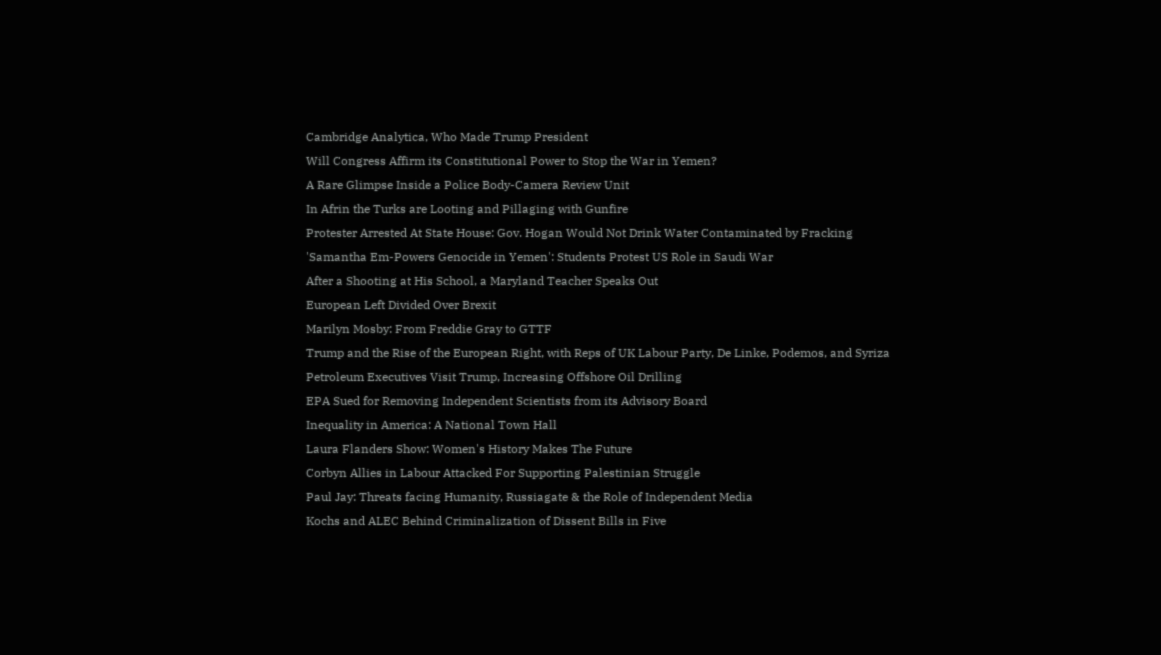Cambridge Analytica, Who Made Trump President
Will Congress Affirm its Constitutional Power to Stop the War in Yemen?
A Rare Glimpse Inside a Police Body-Camera Review Unit
In Afrin the Turks are Looting and Pillaging with Gunfire
Protester Arrested At State House: Gov. Hogan Would Not Drink Water Contaminated by Fracking
'Samantha Em-Powers Genocide in Yemen': Students Protest US Role in Saudi War
After a Shooting at His School, a Maryland Teacher Speaks Out
European Left Divided Over Brexit
Marilyn Mosby: From Freddie Gray to GTTF
Trump and the Rise of the European Right, with Reps of UK Labour Party, De Linke, Podemos, and Syriza
Petroleum Executives Visit Trump, Increasing Offshore Oil Drilling
EPA Sued for Removing Independent Scientists from its Advisory Board
Inequality in America: A National Town Hall
Laura Flanders Show: Women's History Makes The Future
Corbyn Allies in Labour Attacked For Supporting Palestinian Struggle
Paul Jay: Threats facing Humanity, Russiagate & the Role of Independent Media
Kochs and ALEC Behind Criminalization of Dissent Bills in Five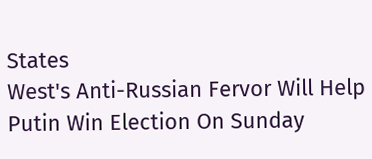States
West's Anti-Russian Fervor Will Help Putin Win Election On Sunday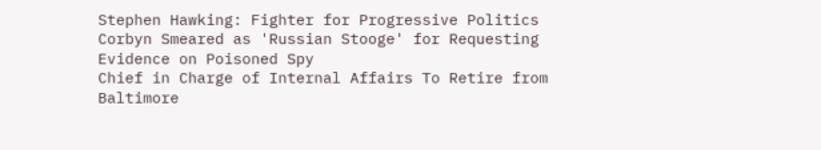Stephen Hawking: Fighter for Progressive Politics
Corbyn Smeared as 'Russian Stooge' for Requesting Evidence on Poisoned Spy
Chief in Charge of Internal Affairs To Retire from Baltimore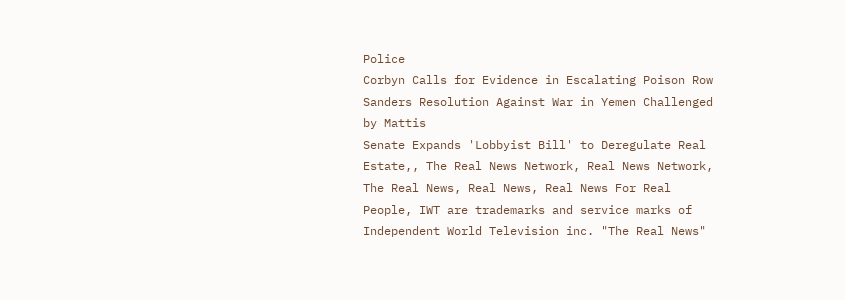Police
Corbyn Calls for Evidence in Escalating Poison Row
Sanders Resolution Against War in Yemen Challenged by Mattis
Senate Expands 'Lobbyist Bill' to Deregulate Real Estate,, The Real News Network, Real News Network, The Real News, Real News, Real News For Real People, IWT are trademarks and service marks of Independent World Television inc. "The Real News"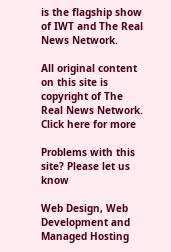is the flagship show of IWT and The Real News Network.

All original content on this site is copyright of The Real News Network. Click here for more

Problems with this site? Please let us know

Web Design, Web Development and Managed Hosting